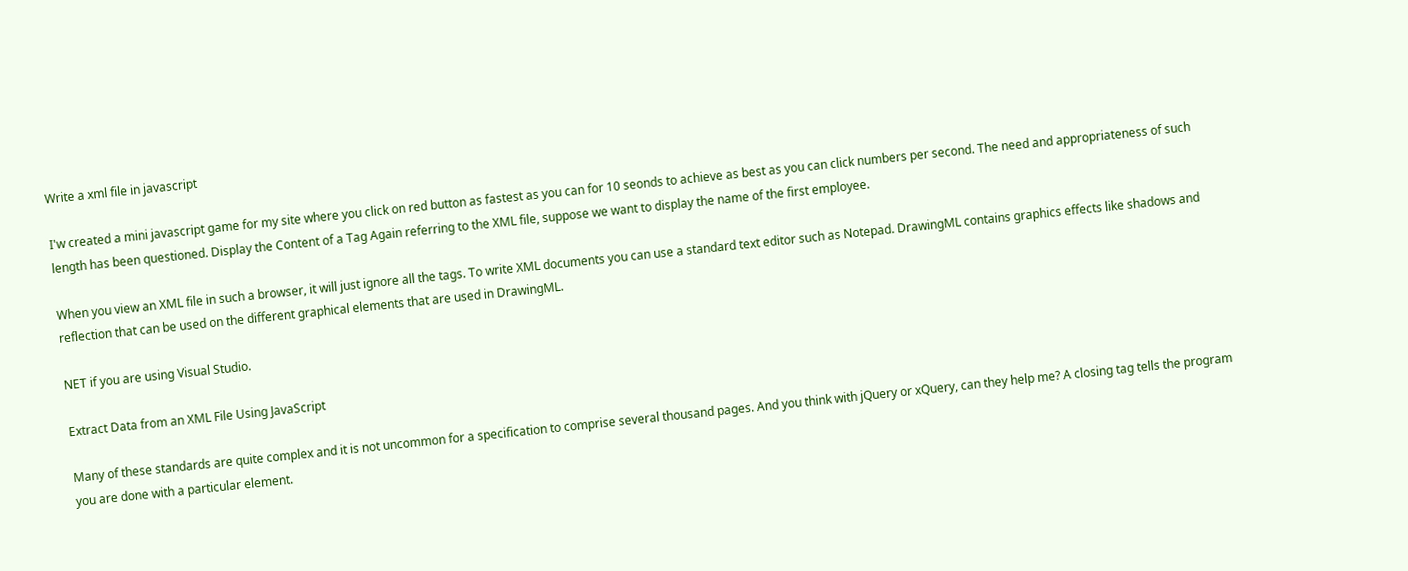Write a xml file in javascript

I'w created a mini javascript game for my site where you click on red button as fastest as you can for 10 seonds to achieve as best as you can click numbers per second. The need and appropriateness of such length has been questioned. Display the Content of a Tag Again referring to the XML file, suppose we want to display the name of the first employee.

When you view an XML file in such a browser, it will just ignore all the tags. To write XML documents you can use a standard text editor such as Notepad. DrawingML contains graphics effects like shadows and reflection that can be used on the different graphical elements that are used in DrawingML.

NET if you are using Visual Studio.

Extract Data from an XML File Using JavaScript

Many of these standards are quite complex and it is not uncommon for a specification to comprise several thousand pages. And you think with jQuery or xQuery, can they help me? A closing tag tells the program you are done with a particular element.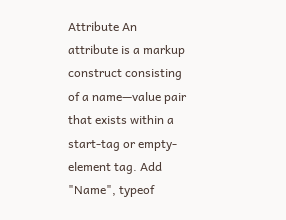Attribute An attribute is a markup construct consisting of a name—value pair that exists within a start-tag or empty-element tag. Add "Name", typeof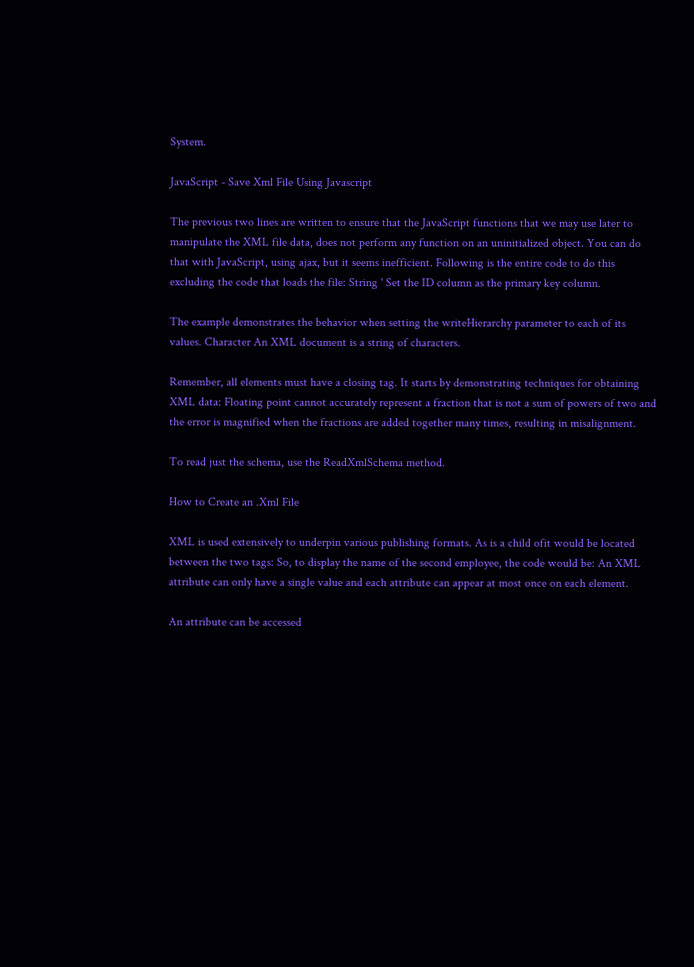System.

JavaScript - Save Xml File Using Javascript

The previous two lines are written to ensure that the JavaScript functions that we may use later to manipulate the XML file data, does not perform any function on an uninitialized object. You can do that with JavaScript, using ajax, but it seems inefficient. Following is the entire code to do this excluding the code that loads the file: String ' Set the ID column as the primary key column.

The example demonstrates the behavior when setting the writeHierarchy parameter to each of its values. Character An XML document is a string of characters.

Remember, all elements must have a closing tag. It starts by demonstrating techniques for obtaining XML data: Floating point cannot accurately represent a fraction that is not a sum of powers of two and the error is magnified when the fractions are added together many times, resulting in misalignment.

To read just the schema, use the ReadXmlSchema method.

How to Create an .Xml File

XML is used extensively to underpin various publishing formats. As is a child ofit would be located between the two tags: So, to display the name of the second employee, the code would be: An XML attribute can only have a single value and each attribute can appear at most once on each element.

An attribute can be accessed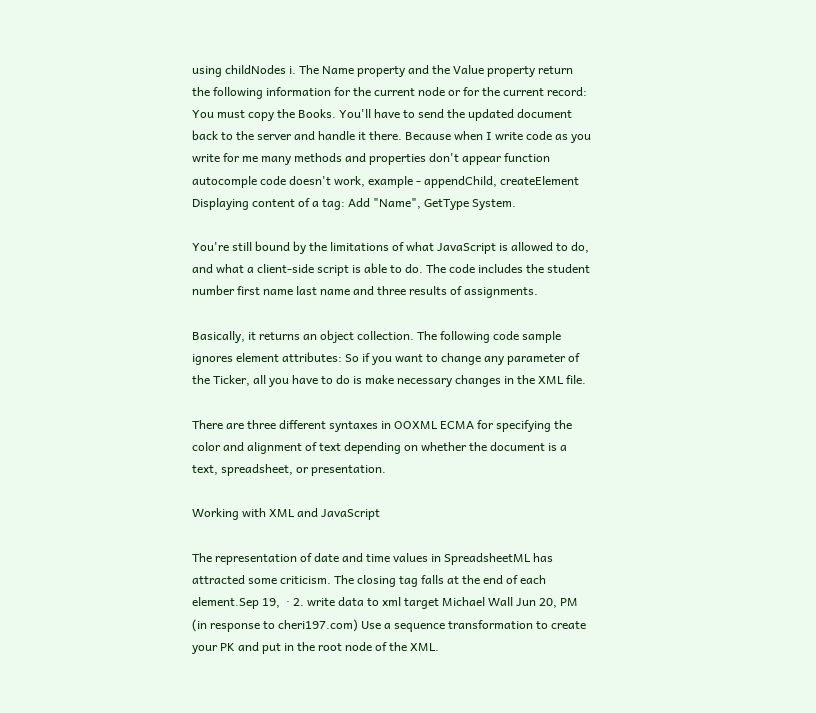using childNodes i. The Name property and the Value property return the following information for the current node or for the current record: You must copy the Books. You'll have to send the updated document back to the server and handle it there. Because when I write code as you write for me many methods and properties don't appear function autocomple code doesn't work, example - appendChild, createElement Displaying content of a tag: Add "Name", GetType System.

You're still bound by the limitations of what JavaScript is allowed to do, and what a client-side script is able to do. The code includes the student number first name last name and three results of assignments.

Basically, it returns an object collection. The following code sample ignores element attributes: So if you want to change any parameter of the Ticker, all you have to do is make necessary changes in the XML file.

There are three different syntaxes in OOXML ECMA for specifying the color and alignment of text depending on whether the document is a text, spreadsheet, or presentation.

Working with XML and JavaScript

The representation of date and time values in SpreadsheetML has attracted some criticism. The closing tag falls at the end of each element.Sep 19,  · 2. write data to xml target Michael Wall Jun 20, PM (in response to cheri197.com) Use a sequence transformation to create your PK and put in the root node of the XML.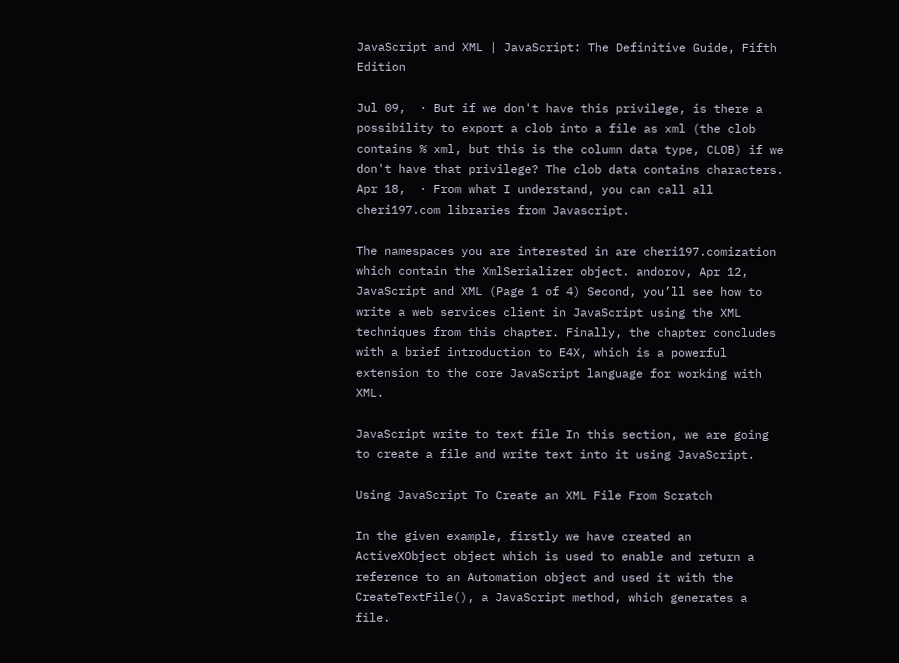JavaScript and XML | JavaScript: The Definitive Guide, Fifth Edition

Jul 09,  · But if we don't have this privilege, is there a possibility to export a clob into a file as xml (the clob contains % xml, but this is the column data type, CLOB) if we don't have that privilege? The clob data contains characters. Apr 18,  · From what I understand, you can call all cheri197.com libraries from Javascript.

The namespaces you are interested in are cheri197.comization which contain the XmlSerializer object. andorov, Apr 12, JavaScript and XML (Page 1 of 4) Second, you’ll see how to write a web services client in JavaScript using the XML techniques from this chapter. Finally, the chapter concludes with a brief introduction to E4X, which is a powerful extension to the core JavaScript language for working with XML.

JavaScript write to text file In this section, we are going to create a file and write text into it using JavaScript.

Using JavaScript To Create an XML File From Scratch

In the given example, firstly we have created an ActiveXObject object which is used to enable and return a reference to an Automation object and used it with the CreateTextFile(), a JavaScript method, which generates a file.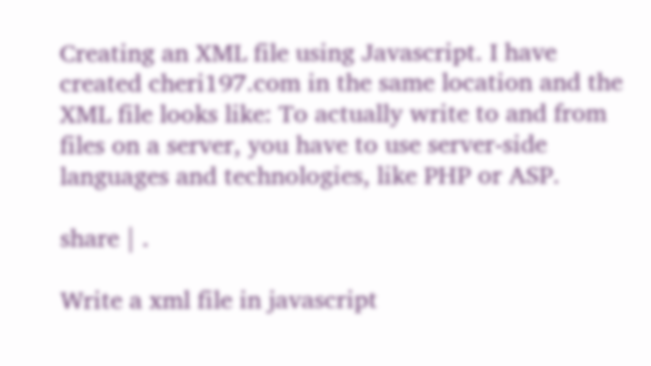Creating an XML file using Javascript. I have created cheri197.com in the same location and the XML file looks like: To actually write to and from files on a server, you have to use server-side languages and technologies, like PHP or ASP.

share | .

Write a xml file in javascript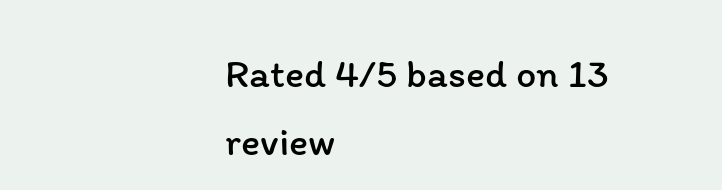Rated 4/5 based on 13 review